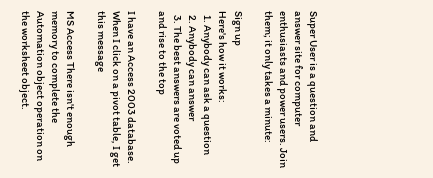Super User is a question and answer site for computer enthusiasts and power users. Join them; it only takes a minute:

Sign up
Here's how it works:
  1. Anybody can ask a question
  2. Anybody can answer
  3. The best answers are voted up and rise to the top

I have an Access 2003 database. When I click on a pivot table, I get this message

MS Access There isn't enough memory to complete the
Automation object operation on the worksheet object.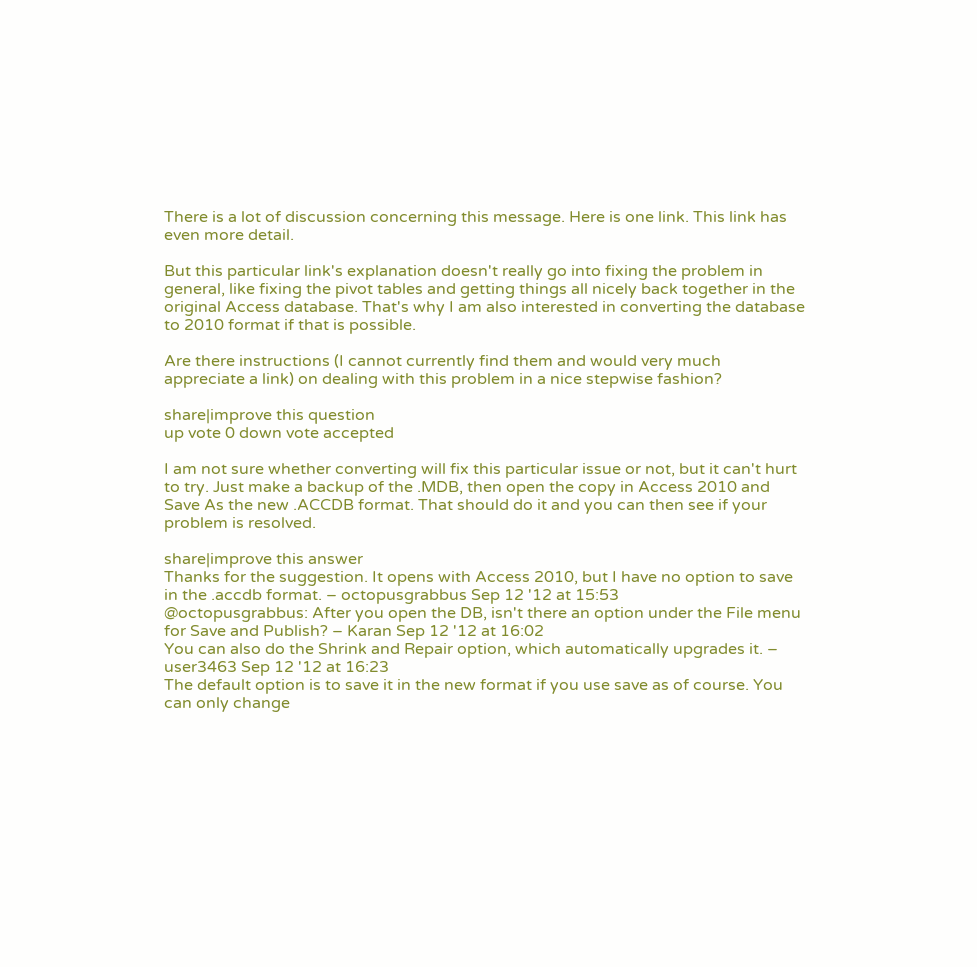There is a lot of discussion concerning this message. Here is one link. This link has even more detail.

But this particular link's explanation doesn't really go into fixing the problem in general, like fixing the pivot tables and getting things all nicely back together in the original Access database. That's why I am also interested in converting the database to 2010 format if that is possible.

Are there instructions (I cannot currently find them and would very much appreciate a link) on dealing with this problem in a nice stepwise fashion?

share|improve this question
up vote 0 down vote accepted

I am not sure whether converting will fix this particular issue or not, but it can't hurt to try. Just make a backup of the .MDB, then open the copy in Access 2010 and Save As the new .ACCDB format. That should do it and you can then see if your problem is resolved.

share|improve this answer
Thanks for the suggestion. It opens with Access 2010, but I have no option to save in the .accdb format. – octopusgrabbus Sep 12 '12 at 15:53
@octopusgrabbus: After you open the DB, isn't there an option under the File menu for Save and Publish? – Karan Sep 12 '12 at 16:02
You can also do the Shrink and Repair option, which automatically upgrades it. – user3463 Sep 12 '12 at 16:23
The default option is to save it in the new format if you use save as of course. You can only change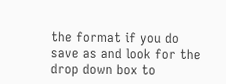the format if you do save as and look for the drop down box to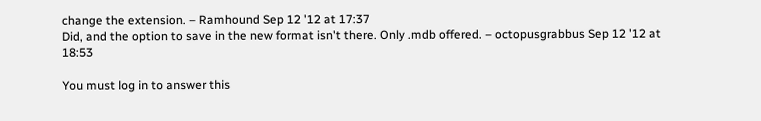change the extension. – Ramhound Sep 12 '12 at 17:37
Did, and the option to save in the new format isn't there. Only .mdb offered. – octopusgrabbus Sep 12 '12 at 18:53

You must log in to answer this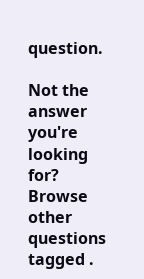question.

Not the answer you're looking for? Browse other questions tagged .